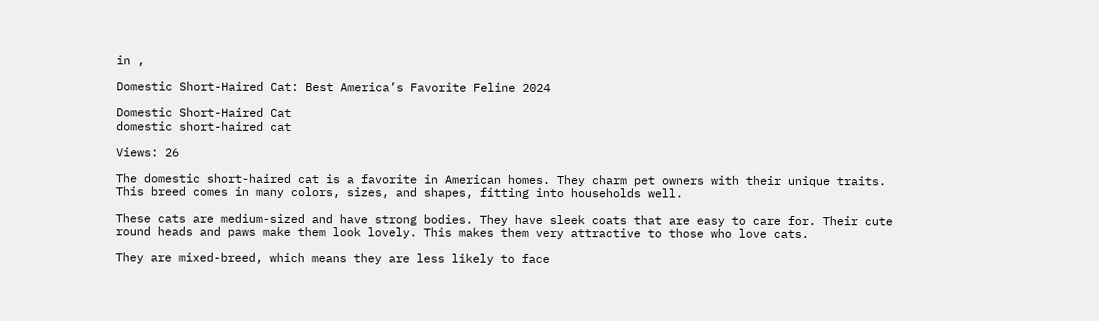in ,

Domestic Short-Haired Cat: Best America’s Favorite Feline 2024

Domestic Short-Haired Cat
domestic short-haired cat

Views: 26

The domestic short-haired cat is a favorite in American homes. They charm pet owners with their unique traits. This breed comes in many colors, sizes, and shapes, fitting into households well.

These cats are medium-sized and have strong bodies. They have sleek coats that are easy to care for. Their cute round heads and paws make them look lovely. This makes them very attractive to those who love cats.

They are mixed-breed, which means they are less likely to face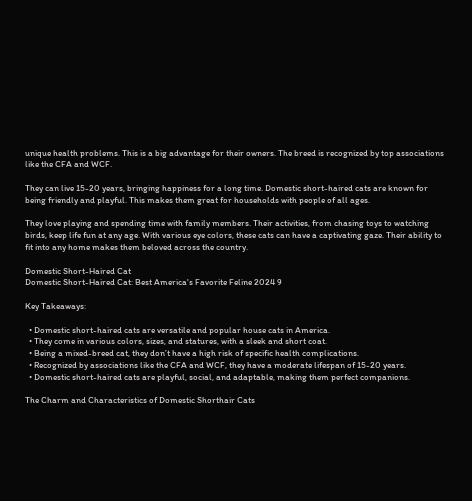unique health problems. This is a big advantage for their owners. The breed is recognized by top associations like the CFA and WCF.

They can live 15-20 years, bringing happiness for a long time. Domestic short-haired cats are known for being friendly and playful. This makes them great for households with people of all ages.

They love playing and spending time with family members. Their activities, from chasing toys to watching birds, keep life fun at any age. With various eye colors, these cats can have a captivating gaze. Their ability to fit into any home makes them beloved across the country.

Domestic Short-Haired Cat
Domestic Short-Haired Cat: Best America's Favorite Feline 2024 9

Key Takeaways:

  • Domestic short-haired cats are versatile and popular house cats in America.
  • They come in various colors, sizes, and statures, with a sleek and short coat.
  • Being a mixed-breed cat, they don’t have a high risk of specific health complications.
  • Recognized by associations like the CFA and WCF, they have a moderate lifespan of 15-20 years.
  • Domestic short-haired cats are playful, social, and adaptable, making them perfect companions.

The Charm and Characteristics of Domestic Shorthair Cats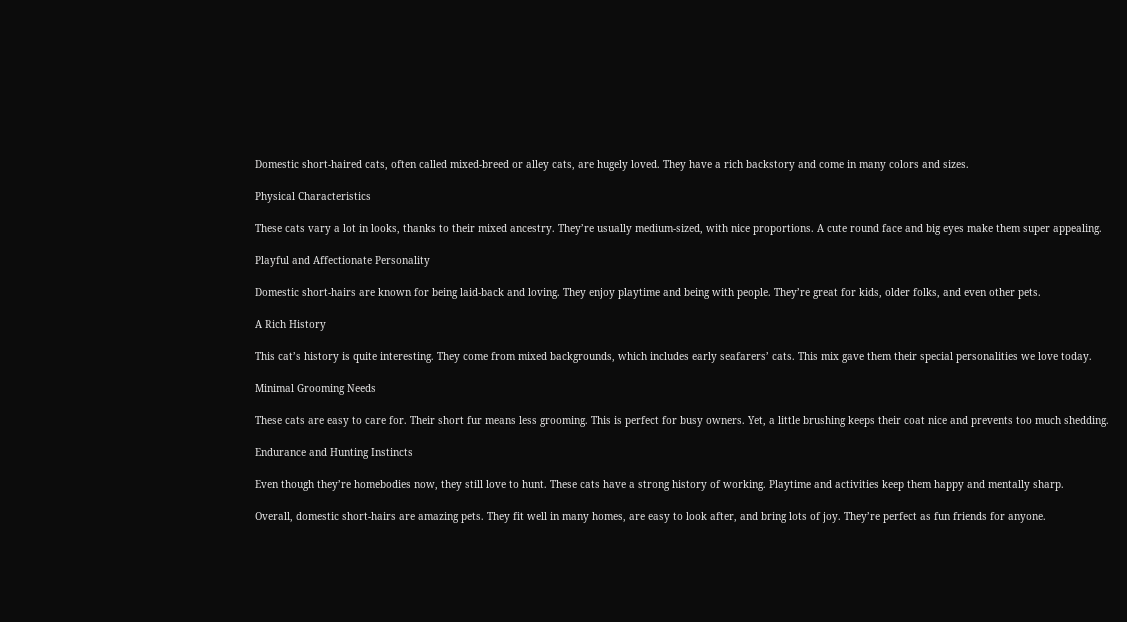Domestic short-haired cats, often called mixed-breed or alley cats, are hugely loved. They have a rich backstory and come in many colors and sizes.

Physical Characteristics

These cats vary a lot in looks, thanks to their mixed ancestry. They’re usually medium-sized, with nice proportions. A cute round face and big eyes make them super appealing.

Playful and Affectionate Personality

Domestic short-hairs are known for being laid-back and loving. They enjoy playtime and being with people. They’re great for kids, older folks, and even other pets.

A Rich History

This cat’s history is quite interesting. They come from mixed backgrounds, which includes early seafarers’ cats. This mix gave them their special personalities we love today.

Minimal Grooming Needs

These cats are easy to care for. Their short fur means less grooming. This is perfect for busy owners. Yet, a little brushing keeps their coat nice and prevents too much shedding.

Endurance and Hunting Instincts

Even though they’re homebodies now, they still love to hunt. These cats have a strong history of working. Playtime and activities keep them happy and mentally sharp.

Overall, domestic short-hairs are amazing pets. They fit well in many homes, are easy to look after, and bring lots of joy. They’re perfect as fun friends for anyone.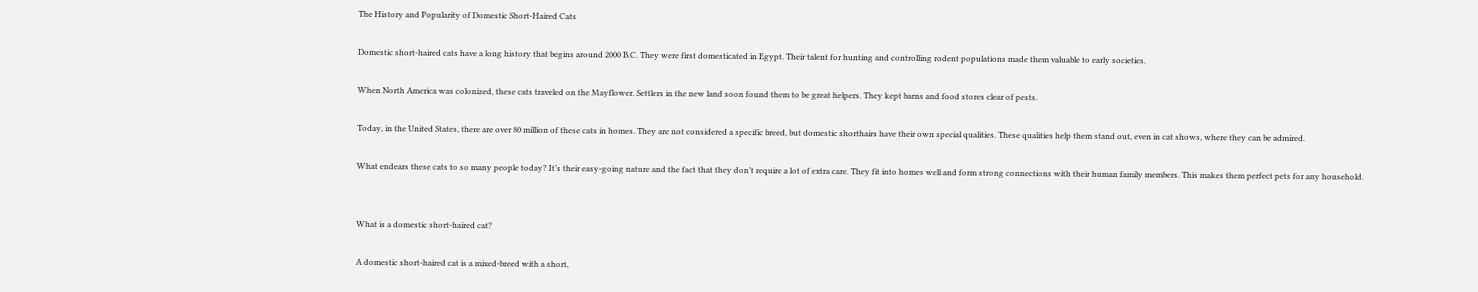The History and Popularity of Domestic Short-Haired Cats

Domestic short-haired cats have a long history that begins around 2000 B.C. They were first domesticated in Egypt. Their talent for hunting and controlling rodent populations made them valuable to early societies.

When North America was colonized, these cats traveled on the Mayflower. Settlers in the new land soon found them to be great helpers. They kept barns and food stores clear of pests.

Today, in the United States, there are over 80 million of these cats in homes. They are not considered a specific breed, but domestic shorthairs have their own special qualities. These qualities help them stand out, even in cat shows, where they can be admired.

What endears these cats to so many people today? It’s their easy-going nature and the fact that they don’t require a lot of extra care. They fit into homes well and form strong connections with their human family members. This makes them perfect pets for any household.


What is a domestic short-haired cat?

A domestic short-haired cat is a mixed-breed with a short,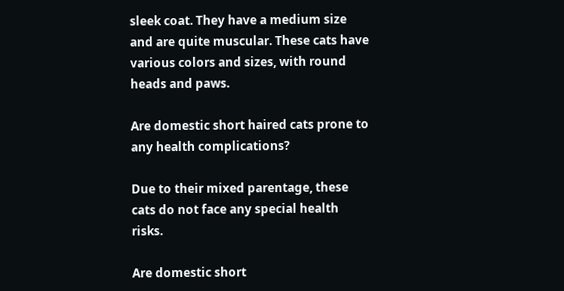sleek coat. They have a medium size and are quite muscular. These cats have various colors and sizes, with round heads and paws.

Are domestic short haired cats prone to any health complications?

Due to their mixed parentage, these cats do not face any special health risks.

Are domestic short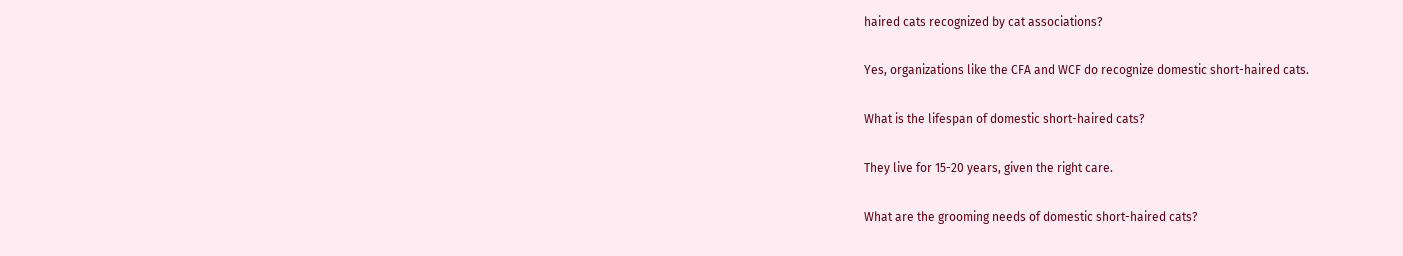haired cats recognized by cat associations?

Yes, organizations like the CFA and WCF do recognize domestic short-haired cats.

What is the lifespan of domestic short-haired cats?

They live for 15-20 years, given the right care.

What are the grooming needs of domestic short-haired cats?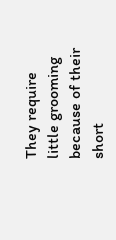They require little grooming because of their short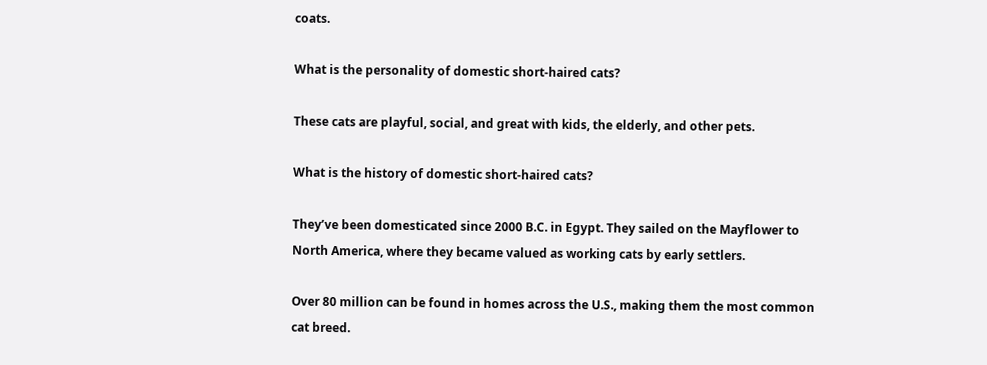coats.

What is the personality of domestic short-haired cats?

These cats are playful, social, and great with kids, the elderly, and other pets.

What is the history of domestic short-haired cats?

They’ve been domesticated since 2000 B.C. in Egypt. They sailed on the Mayflower to North America, where they became valued as working cats by early settlers.

Over 80 million can be found in homes across the U.S., making them the most common cat breed.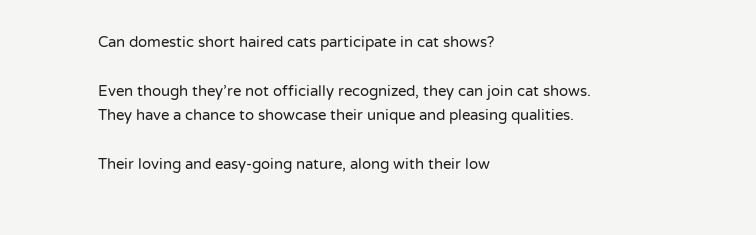Can domestic short haired cats participate in cat shows?

Even though they’re not officially recognized, they can join cat shows. They have a chance to showcase their unique and pleasing qualities.

Their loving and easy-going nature, along with their low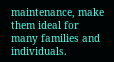maintenance, make them ideal for many families and individuals.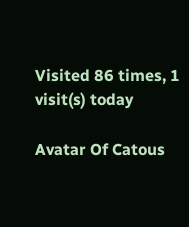Visited 86 times, 1 visit(s) today

Avatar Of Catous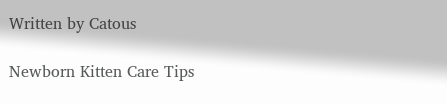Written by Catous

Newborn Kitten Care Tips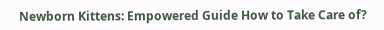Newborn Kittens: Empowered Guide How to Take Care of?